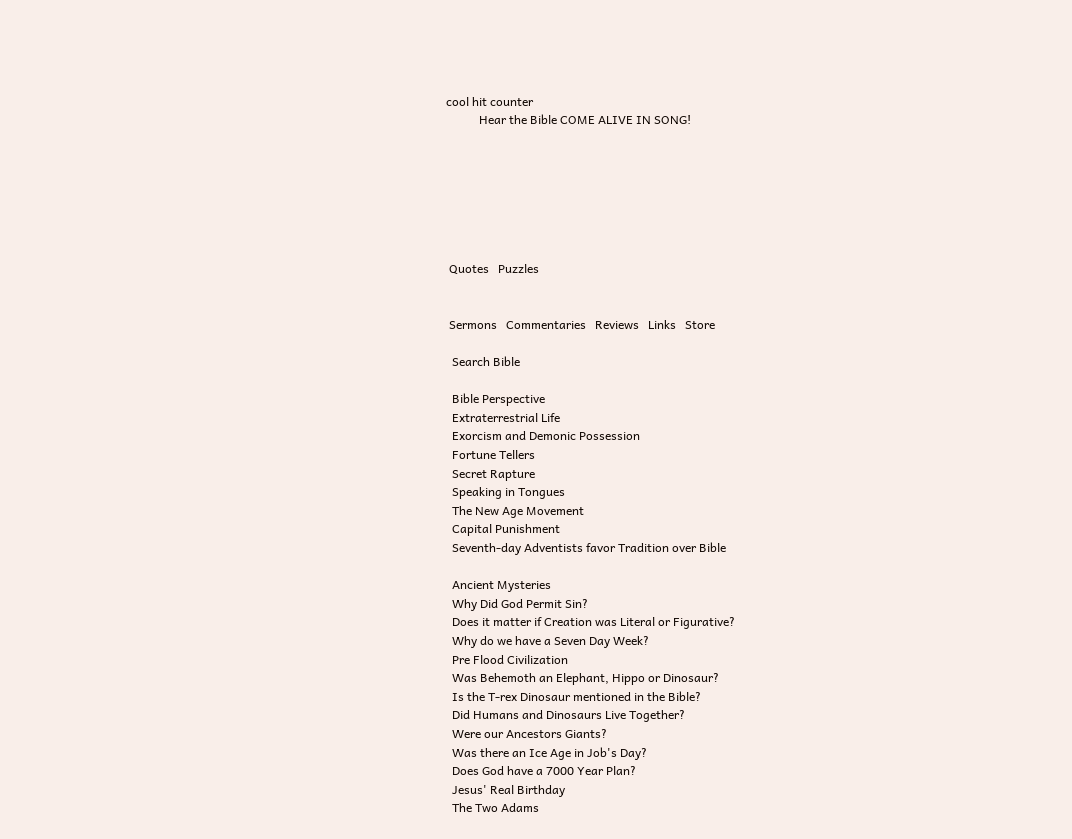cool hit counter
           Hear the Bible COME ALIVE IN SONG!







 Quotes   Puzzles


 Sermons   Commentaries   Reviews   Links   Store

  Search Bible

  Bible Perspective
  Extraterrestrial Life
  Exorcism and Demonic Possession
  Fortune Tellers
  Secret Rapture
  Speaking in Tongues
  The New Age Movement
  Capital Punishment
  Seventh-day Adventists favor Tradition over Bible

  Ancient Mysteries
  Why Did God Permit Sin?
  Does it matter if Creation was Literal or Figurative?
  Why do we have a Seven Day Week?
  Pre Flood Civilization
  Was Behemoth an Elephant, Hippo or Dinosaur?
  Is the T-rex Dinosaur mentioned in the Bible?
  Did Humans and Dinosaurs Live Together?
  Were our Ancestors Giants?
  Was there an Ice Age in Job's Day?
  Does God have a 7000 Year Plan?
  Jesus' Real Birthday
  The Two Adams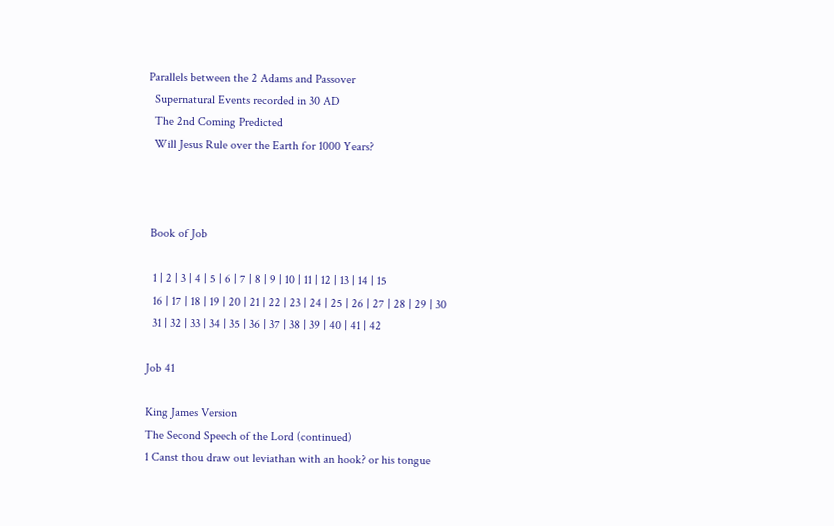Parallels between the 2 Adams and Passover
  Supernatural Events recorded in 30 AD
  The 2nd Coming Predicted
  Will Jesus Rule over the Earth for 1000 Years?



 Book of Job

  1 | 2 | 3 | 4 | 5 | 6 | 7 | 8 | 9 | 10 | 11 | 12 | 13 | 14 | 15
  16 | 17 | 18 | 19 | 20 | 21 | 22 | 23 | 24 | 25 | 26 | 27 | 28 | 29 | 30
  31 | 32 | 33 | 34 | 35 | 36 | 37 | 38 | 39 | 40 | 41 | 42

Job 41

King James Version
The Second Speech of the Lord (continued)
1 Canst thou draw out leviathan with an hook? or his tongue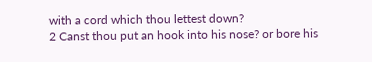with a cord which thou lettest down?
2 Canst thou put an hook into his nose? or bore his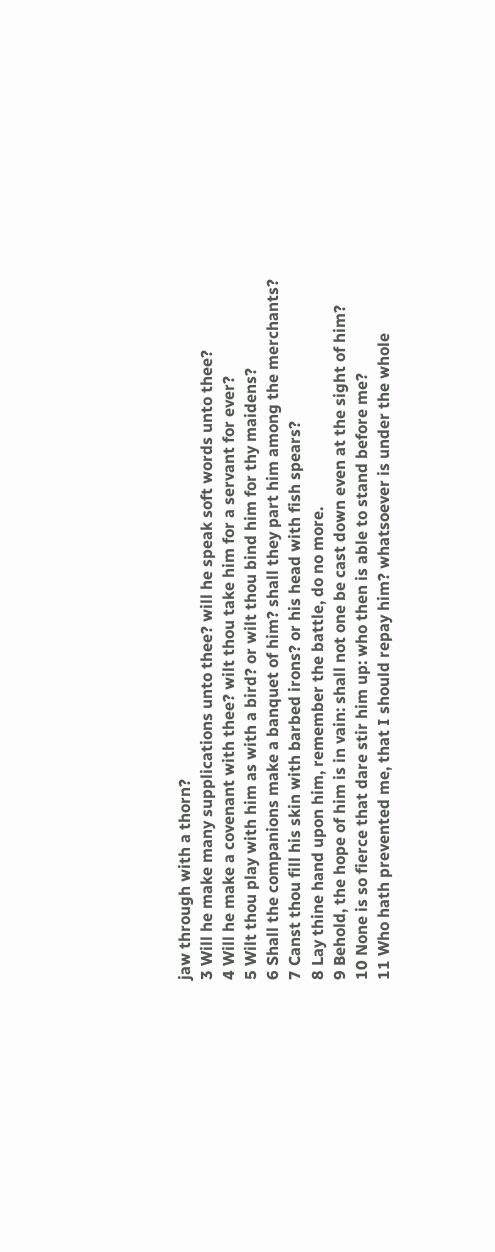jaw through with a thorn?
3 Will he make many supplications unto thee? will he speak soft words unto thee?
4 Will he make a covenant with thee? wilt thou take him for a servant for ever?
5 Wilt thou play with him as with a bird? or wilt thou bind him for thy maidens?
6 Shall the companions make a banquet of him? shall they part him among the merchants?
7 Canst thou fill his skin with barbed irons? or his head with fish spears?
8 Lay thine hand upon him, remember the battle, do no more.
9 Behold, the hope of him is in vain: shall not one be cast down even at the sight of him?
10 None is so fierce that dare stir him up: who then is able to stand before me?
11 Who hath prevented me, that I should repay him? whatsoever is under the whole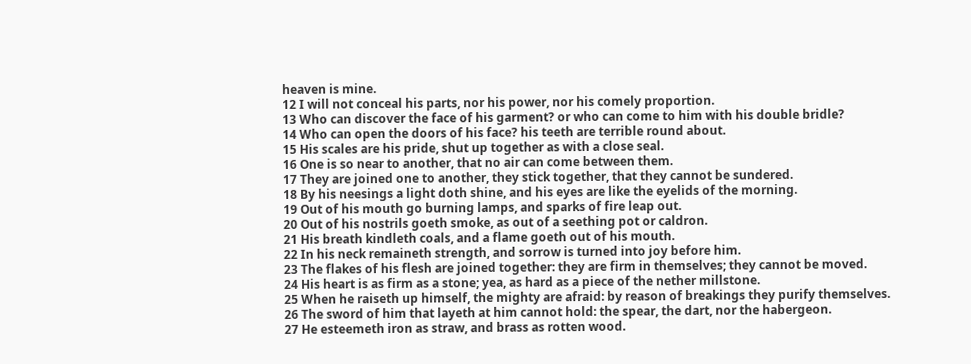heaven is mine.
12 I will not conceal his parts, nor his power, nor his comely proportion.
13 Who can discover the face of his garment? or who can come to him with his double bridle?
14 Who can open the doors of his face? his teeth are terrible round about.
15 His scales are his pride, shut up together as with a close seal.
16 One is so near to another, that no air can come between them.
17 They are joined one to another, they stick together, that they cannot be sundered.
18 By his neesings a light doth shine, and his eyes are like the eyelids of the morning.
19 Out of his mouth go burning lamps, and sparks of fire leap out.
20 Out of his nostrils goeth smoke, as out of a seething pot or caldron.
21 His breath kindleth coals, and a flame goeth out of his mouth.
22 In his neck remaineth strength, and sorrow is turned into joy before him.
23 The flakes of his flesh are joined together: they are firm in themselves; they cannot be moved.
24 His heart is as firm as a stone; yea, as hard as a piece of the nether millstone.
25 When he raiseth up himself, the mighty are afraid: by reason of breakings they purify themselves.
26 The sword of him that layeth at him cannot hold: the spear, the dart, nor the habergeon.
27 He esteemeth iron as straw, and brass as rotten wood.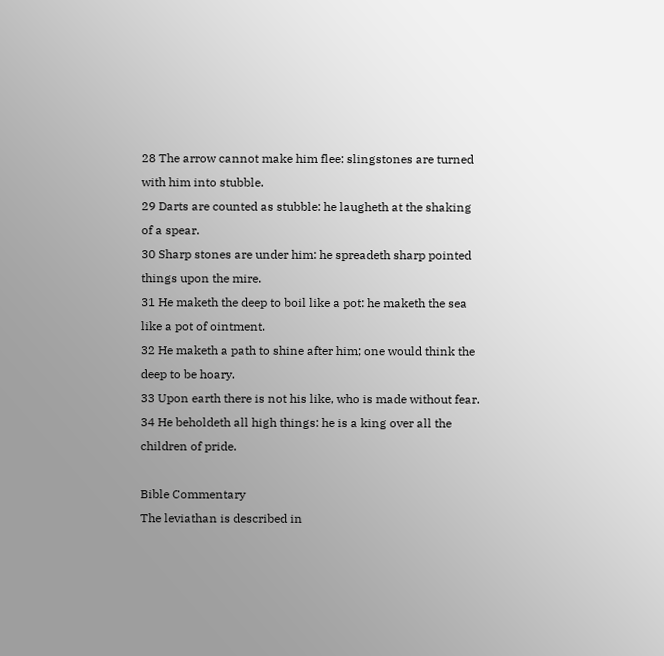28 The arrow cannot make him flee: slingstones are turned with him into stubble.
29 Darts are counted as stubble: he laugheth at the shaking of a spear.
30 Sharp stones are under him: he spreadeth sharp pointed things upon the mire.
31 He maketh the deep to boil like a pot: he maketh the sea like a pot of ointment.
32 He maketh a path to shine after him; one would think the deep to be hoary.
33 Upon earth there is not his like, who is made without fear.
34 He beholdeth all high things: he is a king over all the children of pride.

Bible Commentary
The leviathan is described in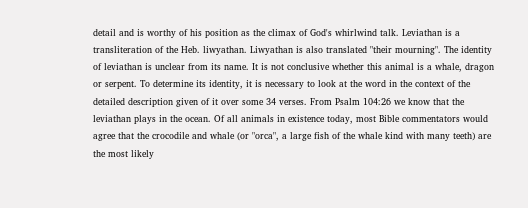detail and is worthy of his position as the climax of God's whirlwind talk. Leviathan is a transliteration of the Heb. liwyathan. Liwyathan is also translated "their mourning". The identity of leviathan is unclear from its name. It is not conclusive whether this animal is a whale, dragon or serpent. To determine its identity, it is necessary to look at the word in the context of the detailed description given of it over some 34 verses. From Psalm 104:26 we know that the leviathan plays in the ocean. Of all animals in existence today, most Bible commentators would agree that the crocodile and whale (or "orca", a large fish of the whale kind with many teeth) are the most likely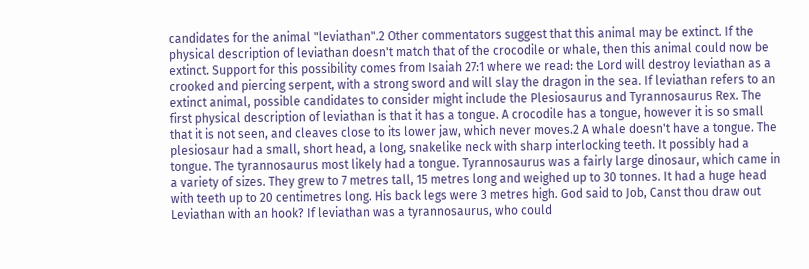candidates for the animal "leviathan".2 Other commentators suggest that this animal may be extinct. If the physical description of leviathan doesn't match that of the crocodile or whale, then this animal could now be extinct. Support for this possibility comes from Isaiah 27:1 where we read: the Lord will destroy leviathan as a crooked and piercing serpent, with a strong sword and will slay the dragon in the sea. If leviathan refers to an extinct animal, possible candidates to consider might include the Plesiosaurus and Tyrannosaurus Rex. The first physical description of leviathan is that it has a tongue. A crocodile has a tongue, however it is so small that it is not seen, and cleaves close to its lower jaw, which never moves.2 A whale doesn't have a tongue. The plesiosaur had a small, short head, a long, snakelike neck with sharp interlocking teeth. It possibly had a tongue. The tyrannosaurus most likely had a tongue. Tyrannosaurus was a fairly large dinosaur, which came in a variety of sizes. They grew to 7 metres tall, 15 metres long and weighed up to 30 tonnes. It had a huge head with teeth up to 20 centimetres long. His back legs were 3 metres high. God said to Job, Canst thou draw out Leviathan with an hook? If leviathan was a tyrannosaurus, who could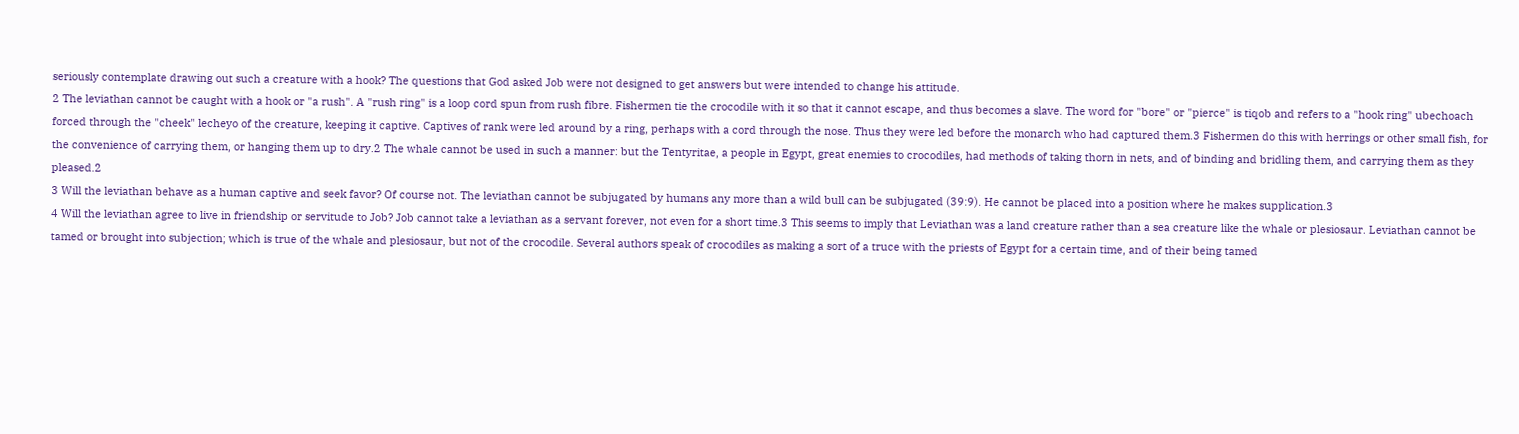seriously contemplate drawing out such a creature with a hook? The questions that God asked Job were not designed to get answers but were intended to change his attitude.
2 The leviathan cannot be caught with a hook or "a rush". A "rush ring" is a loop cord spun from rush fibre. Fishermen tie the crocodile with it so that it cannot escape, and thus becomes a slave. The word for "bore" or "pierce" is tiqob and refers to a "hook ring" ubechoach forced through the "cheek" lecheyo of the creature, keeping it captive. Captives of rank were led around by a ring, perhaps with a cord through the nose. Thus they were led before the monarch who had captured them.3 Fishermen do this with herrings or other small fish, for the convenience of carrying them, or hanging them up to dry.2 The whale cannot be used in such a manner: but the Tentyritae, a people in Egypt, great enemies to crocodiles, had methods of taking thorn in nets, and of binding and bridling them, and carrying them as they pleased.2
3 Will the leviathan behave as a human captive and seek favor? Of course not. The leviathan cannot be subjugated by humans any more than a wild bull can be subjugated (39:9). He cannot be placed into a position where he makes supplication.3
4 Will the leviathan agree to live in friendship or servitude to Job? Job cannot take a leviathan as a servant forever, not even for a short time.3 This seems to imply that Leviathan was a land creature rather than a sea creature like the whale or plesiosaur. Leviathan cannot be tamed or brought into subjection; which is true of the whale and plesiosaur, but not of the crocodile. Several authors speak of crocodiles as making a sort of a truce with the priests of Egypt for a certain time, and of their being tamed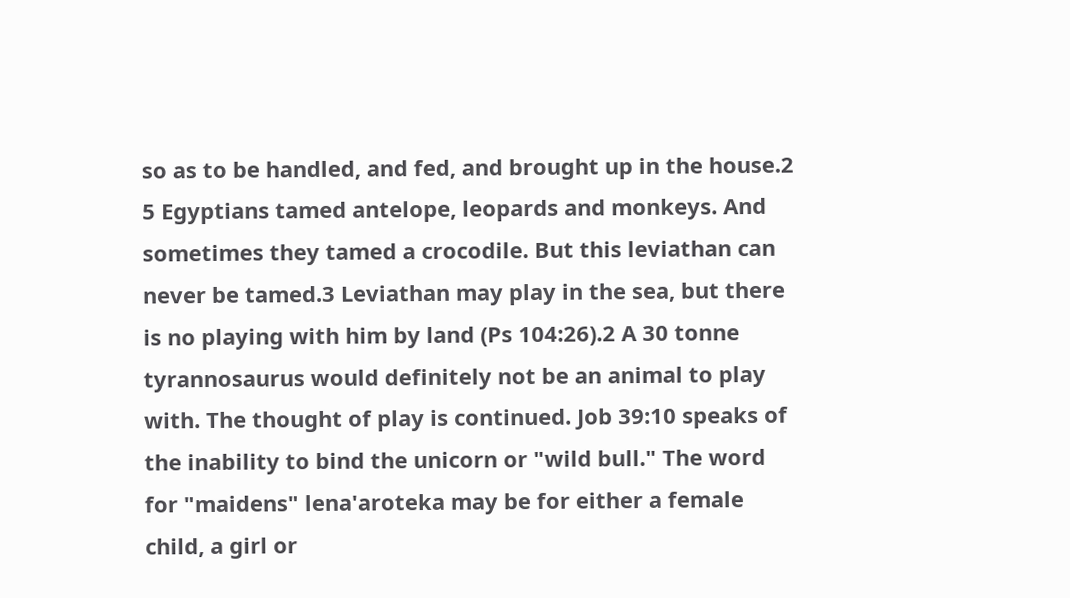so as to be handled, and fed, and brought up in the house.2
5 Egyptians tamed antelope, leopards and monkeys. And sometimes they tamed a crocodile. But this leviathan can never be tamed.3 Leviathan may play in the sea, but there is no playing with him by land (Ps 104:26).2 A 30 tonne tyrannosaurus would definitely not be an animal to play with. The thought of play is continued. Job 39:10 speaks of the inability to bind the unicorn or "wild bull." The word for "maidens" lena'aroteka may be for either a female child, a girl or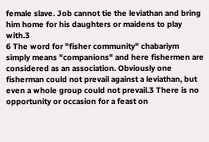female slave. Job cannot tie the leviathan and bring him home for his daughters or maidens to play with.3
6 The word for "fisher community" chabariym simply means "companions" and here fishermen are considered as an association. Obviously one fisherman could not prevail against a leviathan, but even a whole group could not prevail.3 There is no opportunity or occasion for a feast on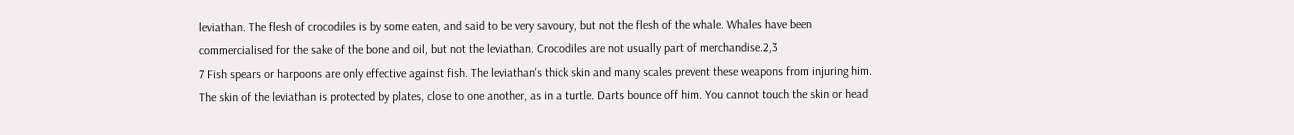leviathan. The flesh of crocodiles is by some eaten, and said to be very savoury, but not the flesh of the whale. Whales have been commercialised for the sake of the bone and oil, but not the leviathan. Crocodiles are not usually part of merchandise.2,3
7 Fish spears or harpoons are only effective against fish. The leviathan's thick skin and many scales prevent these weapons from injuring him. The skin of the leviathan is protected by plates, close to one another, as in a turtle. Darts bounce off him. You cannot touch the skin or head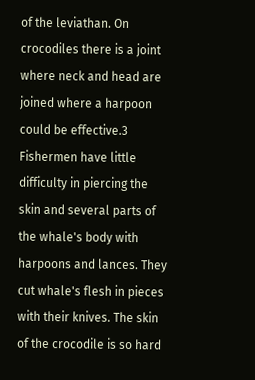of the leviathan. On crocodiles there is a joint where neck and head are joined where a harpoon could be effective.3 Fishermen have little difficulty in piercing the skin and several parts of the whale's body with harpoons and lances. They cut whale's flesh in pieces with their knives. The skin of the crocodile is so hard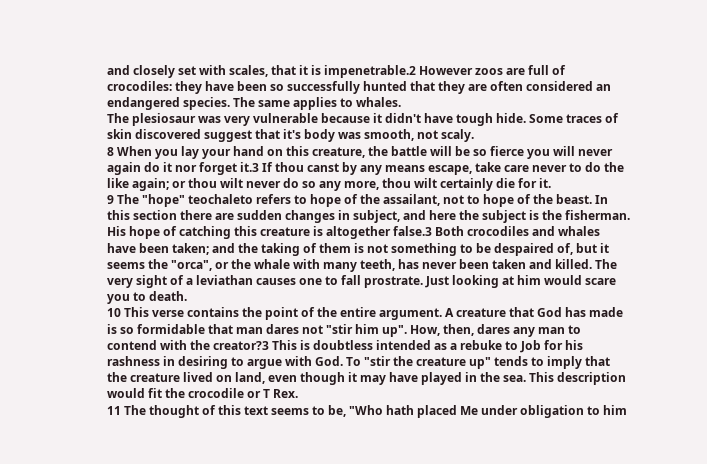and closely set with scales, that it is impenetrable.2 However zoos are full of crocodiles: they have been so successfully hunted that they are often considered an endangered species. The same applies to whales.
The plesiosaur was very vulnerable because it didn't have tough hide. Some traces of skin discovered suggest that it's body was smooth, not scaly.
8 When you lay your hand on this creature, the battle will be so fierce you will never again do it nor forget it.3 If thou canst by any means escape, take care never to do the like again; or thou wilt never do so any more, thou wilt certainly die for it.
9 The "hope" teochaleto refers to hope of the assailant, not to hope of the beast. In this section there are sudden changes in subject, and here the subject is the fisherman. His hope of catching this creature is altogether false.3 Both crocodiles and whales have been taken; and the taking of them is not something to be despaired of, but it seems the "orca", or the whale with many teeth, has never been taken and killed. The very sight of a leviathan causes one to fall prostrate. Just looking at him would scare you to death.
10 This verse contains the point of the entire argument. A creature that God has made is so formidable that man dares not "stir him up". How, then, dares any man to contend with the creator?3 This is doubtless intended as a rebuke to Job for his rashness in desiring to argue with God. To "stir the creature up" tends to imply that the creature lived on land, even though it may have played in the sea. This description would fit the crocodile or T Rex.
11 The thought of this text seems to be, "Who hath placed Me under obligation to him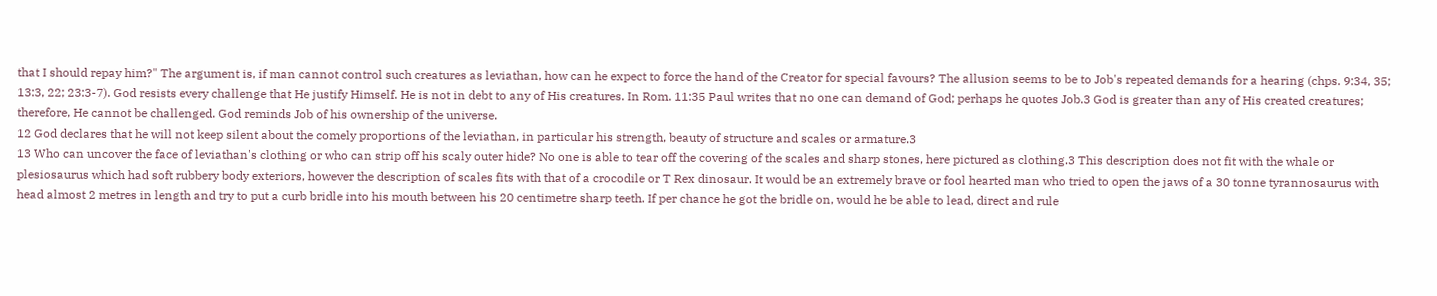that I should repay him?" The argument is, if man cannot control such creatures as leviathan, how can he expect to force the hand of the Creator for special favours? The allusion seems to be to Job's repeated demands for a hearing (chps. 9:34, 35; 13:3, 22; 23:3-7). God resists every challenge that He justify Himself. He is not in debt to any of His creatures. In Rom. 11:35 Paul writes that no one can demand of God; perhaps he quotes Job.3 God is greater than any of His created creatures; therefore, He cannot be challenged. God reminds Job of his ownership of the universe.
12 God declares that he will not keep silent about the comely proportions of the leviathan, in particular his strength, beauty of structure and scales or armature.3
13 Who can uncover the face of leviathan's clothing or who can strip off his scaly outer hide? No one is able to tear off the covering of the scales and sharp stones, here pictured as clothing.3 This description does not fit with the whale or plesiosaurus which had soft rubbery body exteriors, however the description of scales fits with that of a crocodile or T Rex dinosaur. It would be an extremely brave or fool hearted man who tried to open the jaws of a 30 tonne tyrannosaurus with head almost 2 metres in length and try to put a curb bridle into his mouth between his 20 centimetre sharp teeth. If per chance he got the bridle on, would he be able to lead, direct and rule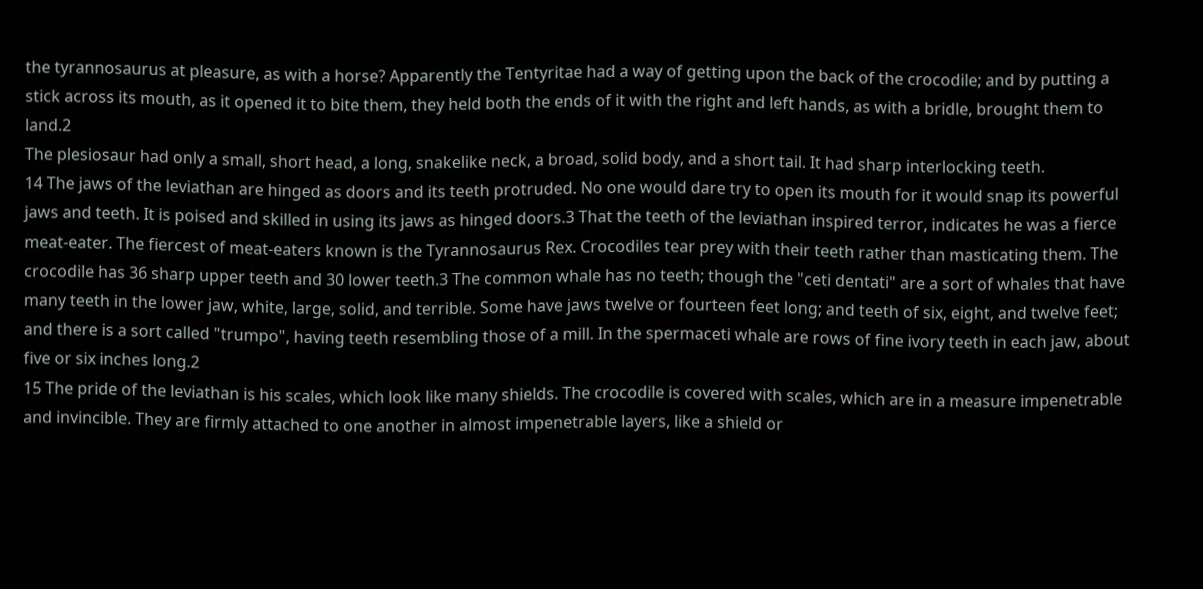the tyrannosaurus at pleasure, as with a horse? Apparently the Tentyritae had a way of getting upon the back of the crocodile; and by putting a stick across its mouth, as it opened it to bite them, they held both the ends of it with the right and left hands, as with a bridle, brought them to land.2
The plesiosaur had only a small, short head, a long, snakelike neck, a broad, solid body, and a short tail. It had sharp interlocking teeth.
14 The jaws of the leviathan are hinged as doors and its teeth protruded. No one would dare try to open its mouth for it would snap its powerful jaws and teeth. It is poised and skilled in using its jaws as hinged doors.3 That the teeth of the leviathan inspired terror, indicates he was a fierce meat-eater. The fiercest of meat-eaters known is the Tyrannosaurus Rex. Crocodiles tear prey with their teeth rather than masticating them. The crocodile has 36 sharp upper teeth and 30 lower teeth.3 The common whale has no teeth; though the "ceti dentati" are a sort of whales that have many teeth in the lower jaw, white, large, solid, and terrible. Some have jaws twelve or fourteen feet long; and teeth of six, eight, and twelve feet; and there is a sort called "trumpo", having teeth resembling those of a mill. In the spermaceti whale are rows of fine ivory teeth in each jaw, about five or six inches long.2
15 The pride of the leviathan is his scales, which look like many shields. The crocodile is covered with scales, which are in a measure impenetrable and invincible. They are firmly attached to one another in almost impenetrable layers, like a shield or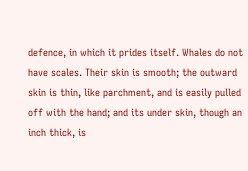defence, in which it prides itself. Whales do not have scales. Their skin is smooth; the outward skin is thin, like parchment, and is easily pulled off with the hand; and its under skin, though an inch thick, is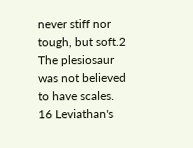never stiff nor tough, but soft.2 The plesiosaur was not believed to have scales.
16 Leviathan's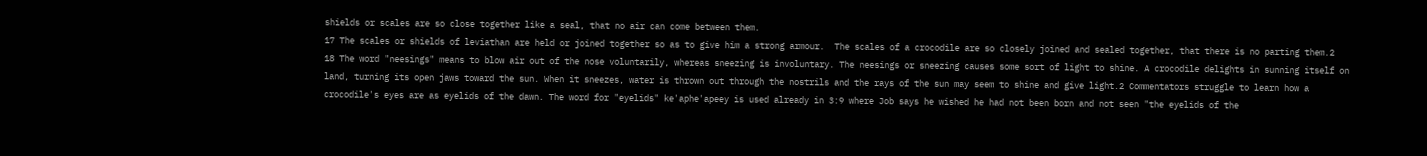shields or scales are so close together like a seal, that no air can come between them.
17 The scales or shields of leviathan are held or joined together so as to give him a strong armour.  The scales of a crocodile are so closely joined and sealed together, that there is no parting them.2
18 The word "neesings" means to blow air out of the nose voluntarily, whereas sneezing is involuntary. The neesings or sneezing causes some sort of light to shine. A crocodile delights in sunning itself on land, turning its open jaws toward the sun. When it sneezes, water is thrown out through the nostrils and the rays of the sun may seem to shine and give light.2 Commentators struggle to learn how a crocodile's eyes are as eyelids of the dawn. The word for "eyelids" ke'aphe'apeey is used already in 3:9 where Job says he wished he had not been born and not seen "the eyelids of the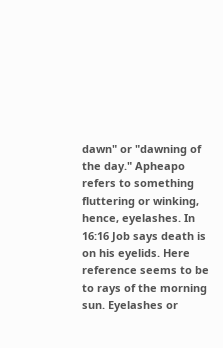dawn" or "dawning of the day." Apheapo refers to something fluttering or winking, hence, eyelashes. In 16:16 Job says death is on his eyelids. Here reference seems to be to rays of the morning sun. Eyelashes or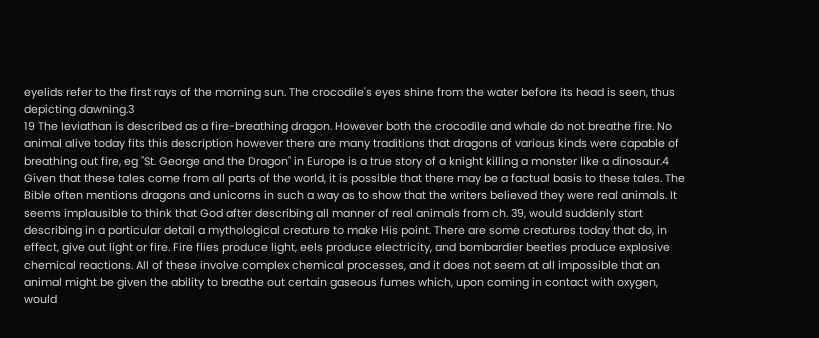eyelids refer to the first rays of the morning sun. The crocodile's eyes shine from the water before its head is seen, thus depicting dawning.3
19 The leviathan is described as a fire-breathing dragon. However both the crocodile and whale do not breathe fire. No animal alive today fits this description however there are many traditions that dragons of various kinds were capable of breathing out fire, eg "St. George and the Dragon" in Europe is a true story of a knight killing a monster like a dinosaur.4 Given that these tales come from all parts of the world, it is possible that there may be a factual basis to these tales. The Bible often mentions dragons and unicorns in such a way as to show that the writers believed they were real animals. It seems implausible to think that God after describing all manner of real animals from ch. 39, would suddenly start describing in a particular detail a mythological creature to make His point. There are some creatures today that do, in effect, give out light or fire. Fire flies produce light, eels produce electricity, and bombardier beetles produce explosive chemical reactions. All of these involve complex chemical processes, and it does not seem at all impossible that an animal might be given the ability to breathe out certain gaseous fumes which, upon coming in contact with oxygen, would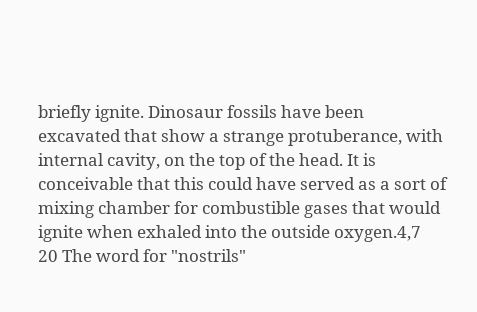briefly ignite. Dinosaur fossils have been excavated that show a strange protuberance, with internal cavity, on the top of the head. It is conceivable that this could have served as a sort of mixing chamber for combustible gases that would ignite when exhaled into the outside oxygen.4,7
20 The word for "nostrils"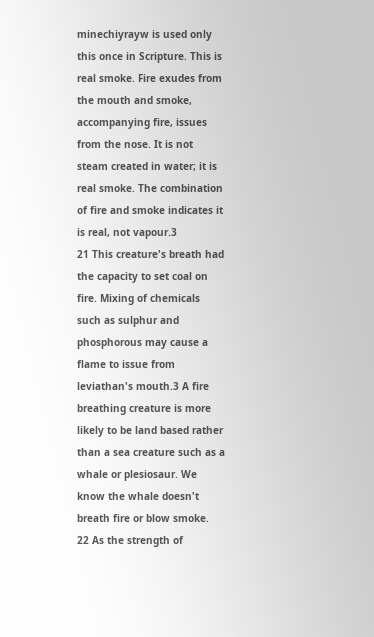minechiyrayw is used only this once in Scripture. This is real smoke. Fire exudes from the mouth and smoke, accompanying fire, issues from the nose. It is not steam created in water; it is real smoke. The combination of fire and smoke indicates it is real, not vapour.3
21 This creature's breath had the capacity to set coal on fire. Mixing of chemicals such as sulphur and phosphorous may cause a flame to issue from leviathan's mouth.3 A fire breathing creature is more likely to be land based rather than a sea creature such as a whale or plesiosaur. We know the whale doesn't breath fire or blow smoke.
22 As the strength of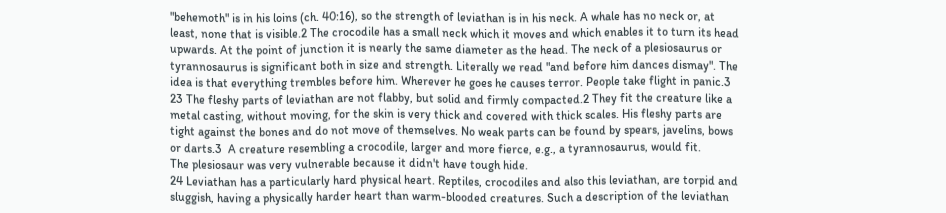"behemoth" is in his loins (ch. 40:16), so the strength of leviathan is in his neck. A whale has no neck or, at least, none that is visible.2 The crocodile has a small neck which it moves and which enables it to turn its head upwards. At the point of junction it is nearly the same diameter as the head. The neck of a plesiosaurus or tyrannosaurus is significant both in size and strength. Literally we read "and before him dances dismay". The idea is that everything trembles before him. Wherever he goes he causes terror. People take flight in panic.3
23 The fleshy parts of leviathan are not flabby, but solid and firmly compacted.2 They fit the creature like a metal casting, without moving, for the skin is very thick and covered with thick scales. His fleshy parts are tight against the bones and do not move of themselves. No weak parts can be found by spears, javelins, bows or darts.3  A creature resembling a crocodile, larger and more fierce, e.g., a tyrannosaurus, would fit.
The plesiosaur was very vulnerable because it didn't have tough hide.
24 Leviathan has a particularly hard physical heart. Reptiles, crocodiles and also this leviathan, are torpid and sluggish, having a physically harder heart than warm-blooded creatures. Such a description of the leviathan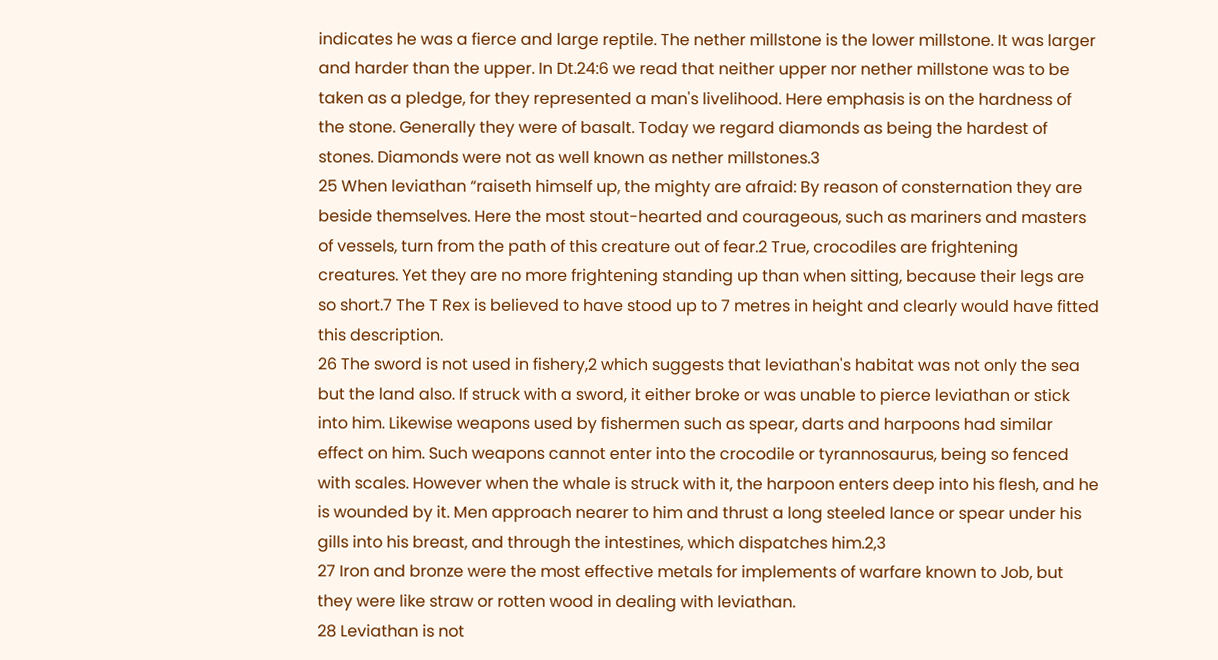indicates he was a fierce and large reptile. The nether millstone is the lower millstone. It was larger and harder than the upper. In Dt.24:6 we read that neither upper nor nether millstone was to be taken as a pledge, for they represented a man's livelihood. Here emphasis is on the hardness of the stone. Generally they were of basalt. Today we regard diamonds as being the hardest of stones. Diamonds were not as well known as nether millstones.3
25 When leviathan “raiseth himself up, the mighty are afraid: By reason of consternation they are beside themselves. Here the most stout-hearted and courageous, such as mariners and masters of vessels, turn from the path of this creature out of fear.2 True, crocodiles are frightening creatures. Yet they are no more frightening standing up than when sitting, because their legs are so short.7 The T Rex is believed to have stood up to 7 metres in height and clearly would have fitted this description.
26 The sword is not used in fishery,2 which suggests that leviathan's habitat was not only the sea but the land also. If struck with a sword, it either broke or was unable to pierce leviathan or stick into him. Likewise weapons used by fishermen such as spear, darts and harpoons had similar effect on him. Such weapons cannot enter into the crocodile or tyrannosaurus, being so fenced with scales. However when the whale is struck with it, the harpoon enters deep into his flesh, and he is wounded by it. Men approach nearer to him and thrust a long steeled lance or spear under his gills into his breast, and through the intestines, which dispatches him.2,3
27 Iron and bronze were the most effective metals for implements of warfare known to Job, but they were like straw or rotten wood in dealing with leviathan.
28 Leviathan is not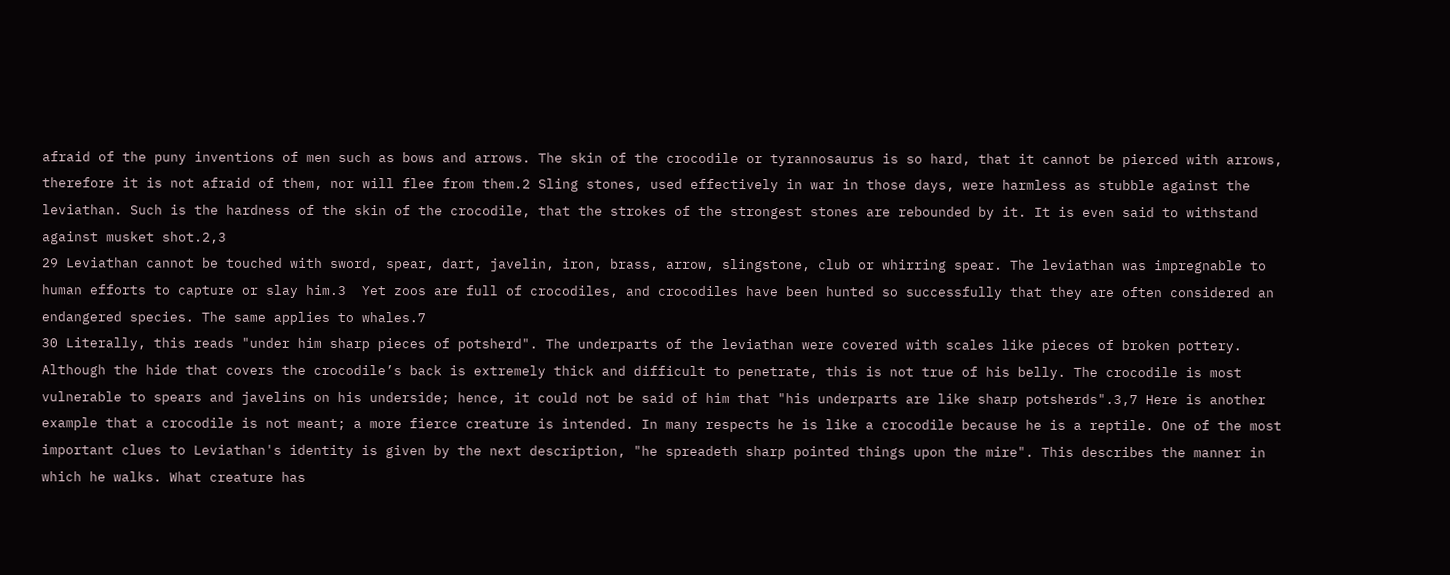afraid of the puny inventions of men such as bows and arrows. The skin of the crocodile or tyrannosaurus is so hard, that it cannot be pierced with arrows, therefore it is not afraid of them, nor will flee from them.2 Sling stones, used effectively in war in those days, were harmless as stubble against the leviathan. Such is the hardness of the skin of the crocodile, that the strokes of the strongest stones are rebounded by it. It is even said to withstand against musket shot.2,3
29 Leviathan cannot be touched with sword, spear, dart, javelin, iron, brass, arrow, slingstone, club or whirring spear. The leviathan was impregnable to human efforts to capture or slay him.3  Yet zoos are full of crocodiles, and crocodiles have been hunted so successfully that they are often considered an endangered species. The same applies to whales.7
30 Literally, this reads "under him sharp pieces of potsherd". The underparts of the leviathan were covered with scales like pieces of broken pottery.  Although the hide that covers the crocodile’s back is extremely thick and difficult to penetrate, this is not true of his belly. The crocodile is most vulnerable to spears and javelins on his underside; hence, it could not be said of him that "his underparts are like sharp potsherds".3,7 Here is another example that a crocodile is not meant; a more fierce creature is intended. In many respects he is like a crocodile because he is a reptile. One of the most important clues to Leviathan's identity is given by the next description, "he spreadeth sharp pointed things upon the mire". This describes the manner in which he walks. What creature has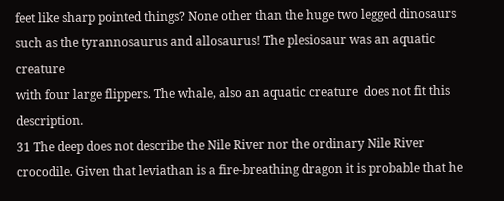feet like sharp pointed things? None other than the huge two legged dinosaurs such as the tyrannosaurus and allosaurus! The plesiosaur was an aquatic creature
with four large flippers. The whale, also an aquatic creature  does not fit this description.
31 The deep does not describe the Nile River nor the ordinary Nile River crocodile. Given that leviathan is a fire-breathing dragon it is probable that he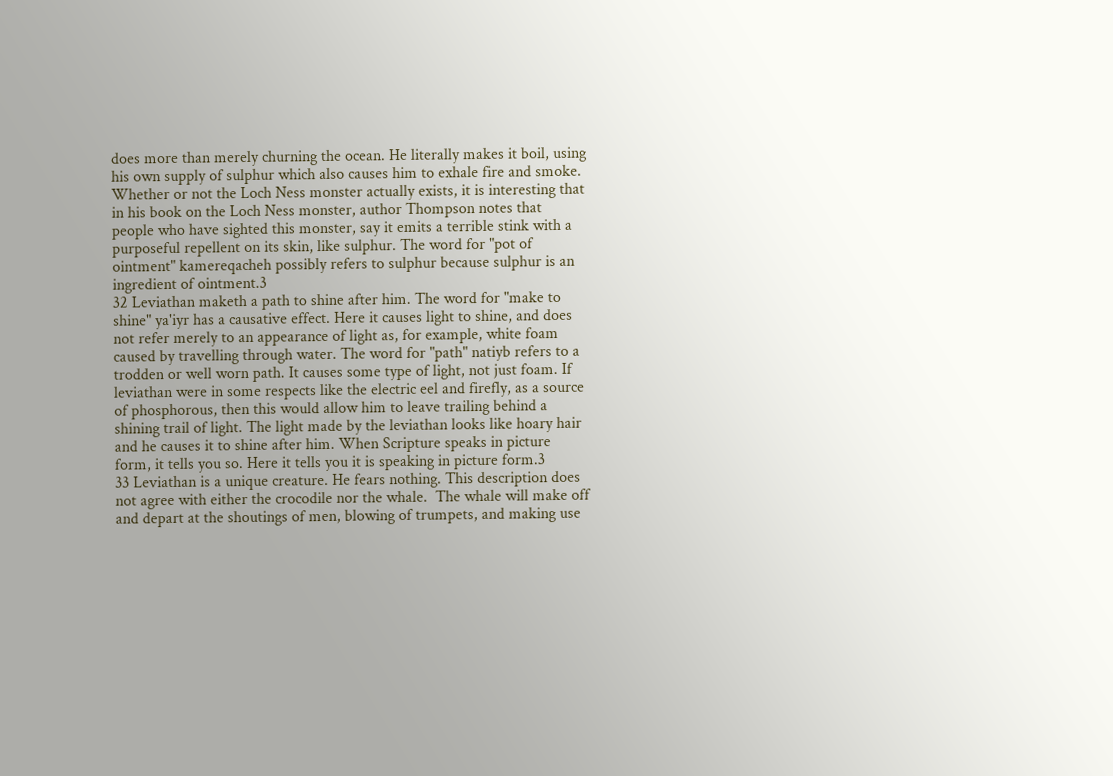does more than merely churning the ocean. He literally makes it boil, using his own supply of sulphur which also causes him to exhale fire and smoke.  Whether or not the Loch Ness monster actually exists, it is interesting that in his book on the Loch Ness monster, author Thompson notes that people who have sighted this monster, say it emits a terrible stink with a purposeful repellent on its skin, like sulphur. The word for "pot of ointment" kamereqacheh possibly refers to sulphur because sulphur is an ingredient of ointment.3
32 Leviathan maketh a path to shine after him. The word for "make to shine" ya'iyr has a causative effect. Here it causes light to shine, and does not refer merely to an appearance of light as, for example, white foam caused by travelling through water. The word for "path" natiyb refers to a trodden or well worn path. It causes some type of light, not just foam. If leviathan were in some respects like the electric eel and firefly, as a source of phosphorous, then this would allow him to leave trailing behind a shining trail of light. The light made by the leviathan looks like hoary hair and he causes it to shine after him. When Scripture speaks in picture form, it tells you so. Here it tells you it is speaking in picture form.3
33 Leviathan is a unique creature. He fears nothing. This description does not agree with either the crocodile nor the whale.  The whale will make off and depart at the shoutings of men, blowing of trumpets, and making use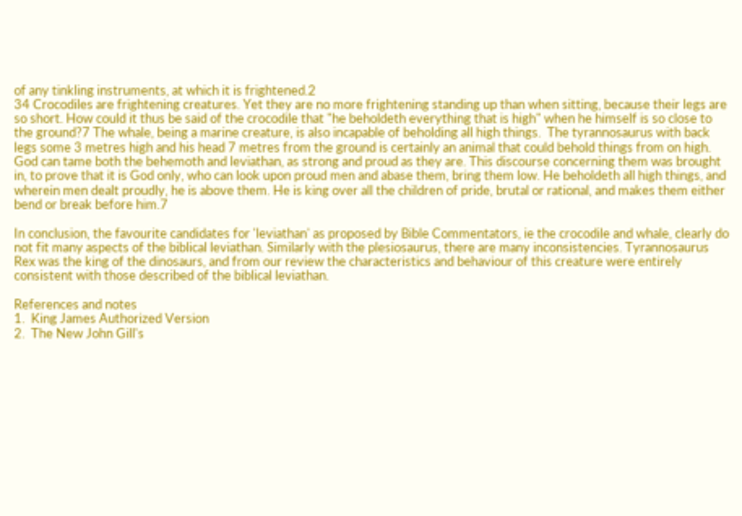of any tinkling instruments, at which it is frightened.2
34 Crocodiles are frightening creatures. Yet they are no more frightening standing up than when sitting, because their legs are so short. How could it thus be said of the crocodile that "he beholdeth everything that is high" when he himself is so close to the ground?7 The whale, being a marine creature, is also incapable of beholding all high things.  The tyrannosaurus with back legs some 3 metres high and his head 7 metres from the ground is certainly an animal that could behold things from on high. God can tame both the behemoth and leviathan, as strong and proud as they are. This discourse concerning them was brought in, to prove that it is God only, who can look upon proud men and abase them, bring them low. He beholdeth all high things, and wherein men dealt proudly, he is above them. He is king over all the children of pride, brutal or rational, and makes them either bend or break before him.7

In conclusion, the favourite candidates for 'leviathan' as proposed by Bible Commentators, ie the crocodile and whale, clearly do not fit many aspects of the biblical leviathan. Similarly with the plesiosaurus, there are many inconsistencies. Tyrannosaurus Rex was the king of the dinosaurs, and from our review the characteristics and behaviour of this creature were entirely consistent with those described of the biblical leviathan.

References and notes
1.  King James Authorized Version
2.  The New John Gill's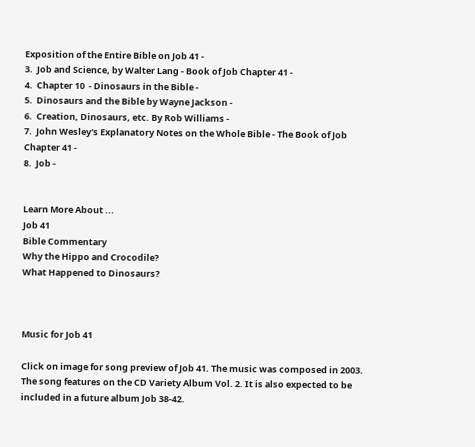Exposition of the Entire Bible on Job 41 -
3.  Job and Science, by Walter Lang - Book of Job Chapter 41 -
4.  Chapter 10  - Dinosaurs in the Bible -
5.  Dinosaurs and the Bible by Wayne Jackson -
6.  Creation, Dinosaurs, etc. By Rob Williams -
7.  John Wesley's Explanatory Notes on the Whole Bible - The Book of Job Chapter 41 -
8.  Job -


Learn More About ...
Job 41
Bible Commentary
Why the Hippo and Crocodile?
What Happened to Dinosaurs?



Music for Job 41

Click on image for song preview of Job 41. The music was composed in 2003. The song features on the CD Variety Album Vol. 2. It is also expected to be included in a future album Job 38-42.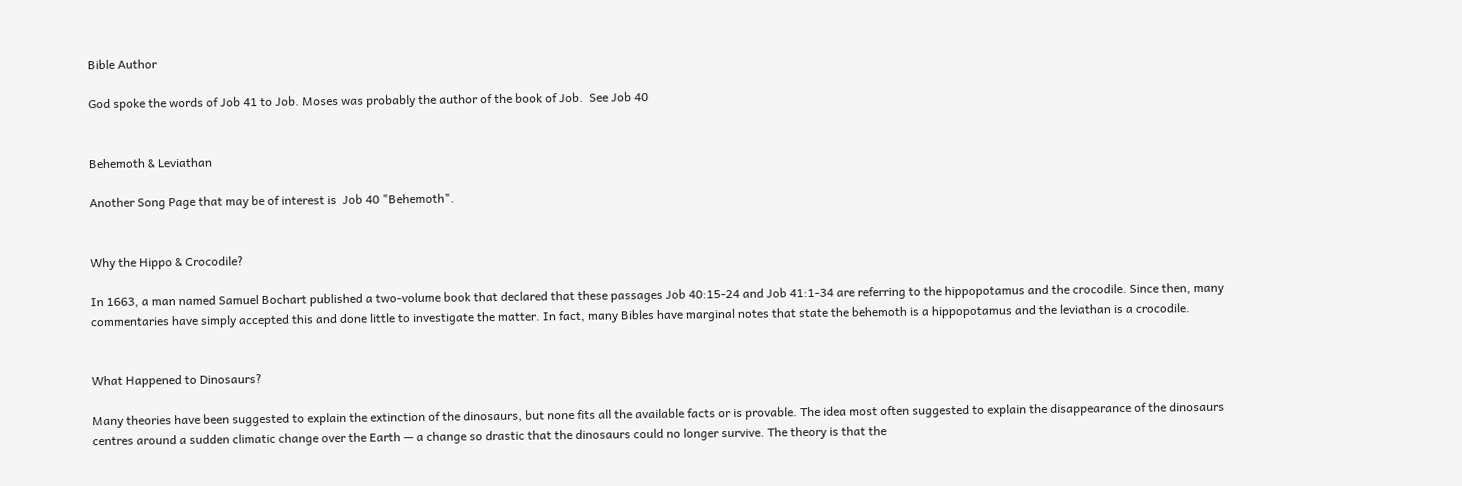Bible Author

God spoke the words of Job 41 to Job. Moses was probably the author of the book of Job.  See Job 40


Behemoth & Leviathan

Another Song Page that may be of interest is  Job 40 "Behemoth".


Why the Hippo & Crocodile?

In 1663, a man named Samuel Bochart published a two-volume book that declared that these passages Job 40:15-24 and Job 41:1-34 are referring to the hippopotamus and the crocodile. Since then, many commentaries have simply accepted this and done little to investigate the matter. In fact, many Bibles have marginal notes that state the behemoth is a hippopotamus and the leviathan is a crocodile.


What Happened to Dinosaurs?

Many theories have been suggested to explain the extinction of the dinosaurs, but none fits all the available facts or is provable. The idea most often suggested to explain the disappearance of the dinosaurs centres around a sudden climatic change over the Earth — a change so drastic that the dinosaurs could no longer survive. The theory is that the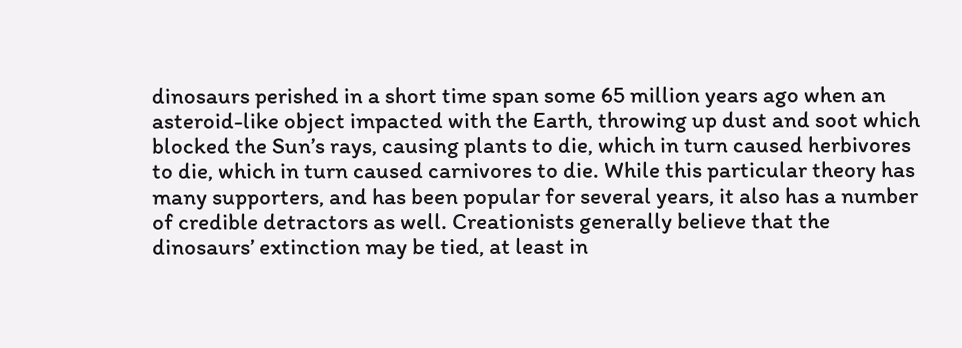dinosaurs perished in a short time span some 65 million years ago when an asteroid-like object impacted with the Earth, throwing up dust and soot which blocked the Sun’s rays, causing plants to die, which in turn caused herbivores to die, which in turn caused carnivores to die. While this particular theory has many supporters, and has been popular for several years, it also has a number of credible detractors as well. Creationists generally believe that the dinosaurs’ extinction may be tied, at least in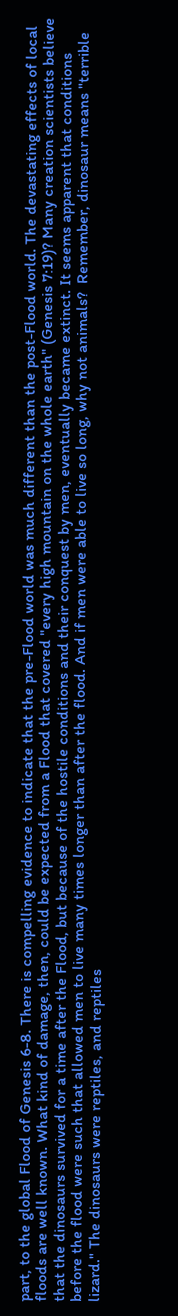part, to the global Flood of Genesis 6-8. There is compelling evidence to indicate that the pre-Flood world was much different than the post-Flood world. The devastating effects of local floods are well known. What kind of damage, then, could be expected from a Flood that covered "every high mountain on the whole earth" (Genesis 7:19)? Many creation scientists believe that the dinosaurs survived for a time after the Flood, but because of the hostile conditions and their conquest by men, eventually became extinct. It seems apparent that conditions before the flood were such that allowed men to live many times longer than after the flood. And if men were able to live so long, why not animals?  Remember, dinosaur means "terrible lizard." The dinosaurs were reptiles, and reptiles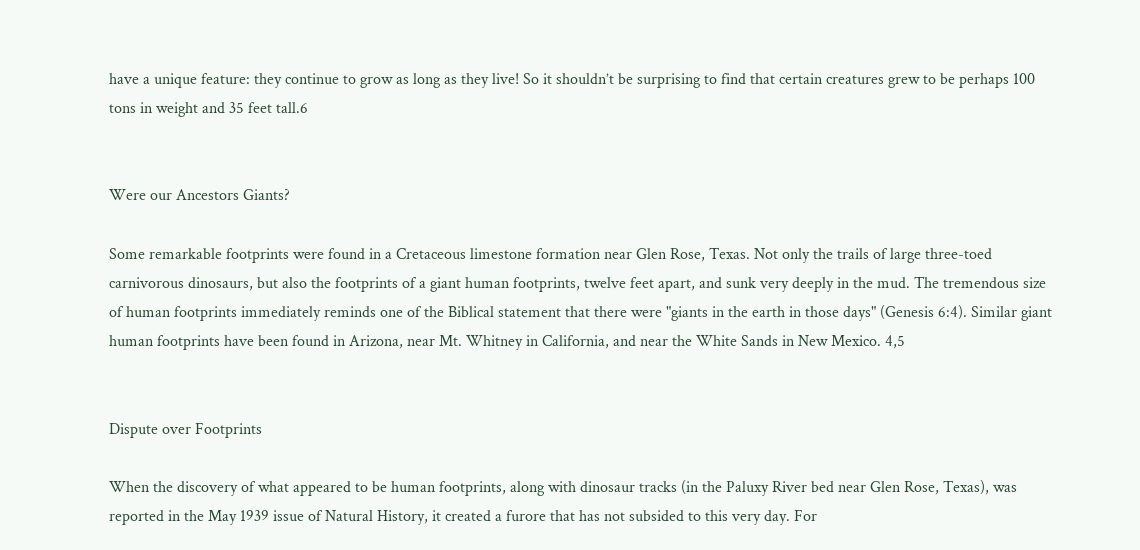have a unique feature: they continue to grow as long as they live! So it shouldn’t be surprising to find that certain creatures grew to be perhaps 100 tons in weight and 35 feet tall.6


Were our Ancestors Giants?

Some remarkable footprints were found in a Cretaceous limestone formation near Glen Rose, Texas. Not only the trails of large three-toed carnivorous dinosaurs, but also the footprints of a giant human footprints, twelve feet apart, and sunk very deeply in the mud. The tremendous size of human footprints immediately reminds one of the Biblical statement that there were "giants in the earth in those days" (Genesis 6:4). Similar giant human footprints have been found in Arizona, near Mt. Whitney in California, and near the White Sands in New Mexico. 4,5


Dispute over Footprints

When the discovery of what appeared to be human footprints, along with dinosaur tracks (in the Paluxy River bed near Glen Rose, Texas), was reported in the May 1939 issue of Natural History, it created a furore that has not subsided to this very day. For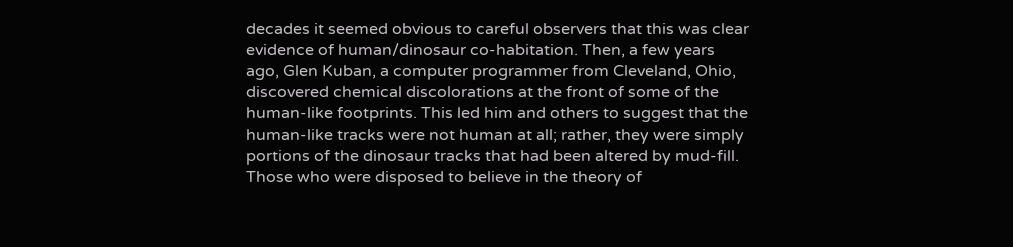decades it seemed obvious to careful observers that this was clear evidence of human/dinosaur co-habitation. Then, a few years ago, Glen Kuban, a computer programmer from Cleveland, Ohio, discovered chemical discolorations at the front of some of the human-like footprints. This led him and others to suggest that the human-like tracks were not human at all; rather, they were simply portions of the dinosaur tracks that had been altered by mud-fill. Those who were disposed to believe in the theory of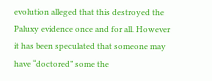evolution alleged that this destroyed the Paluxy evidence once and for all. However it has been speculated that someone may have “doctored” some the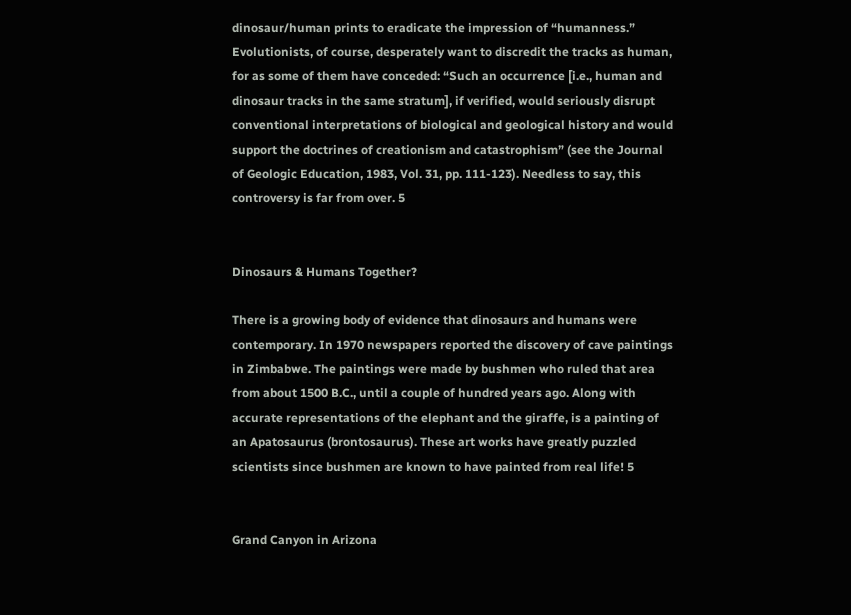dinosaur/human prints to eradicate the impression of “humanness.” Evolutionists, of course, desperately want to discredit the tracks as human, for as some of them have conceded: “Such an occurrence [i.e., human and dinosaur tracks in the same stratum], if verified, would seriously disrupt conventional interpretations of biological and geological history and would support the doctrines of creationism and catastrophism” (see the Journal of Geologic Education, 1983, Vol. 31, pp. 111-123). Needless to say, this controversy is far from over. 5


Dinosaurs & Humans Together?

There is a growing body of evidence that dinosaurs and humans were contemporary. In 1970 newspapers reported the discovery of cave paintings in Zimbabwe. The paintings were made by bushmen who ruled that area from about 1500 B.C., until a couple of hundred years ago. Along with accurate representations of the elephant and the giraffe, is a painting of an Apatosaurus (brontosaurus). These art works have greatly puzzled scientists since bushmen are known to have painted from real life! 5


Grand Canyon in Arizona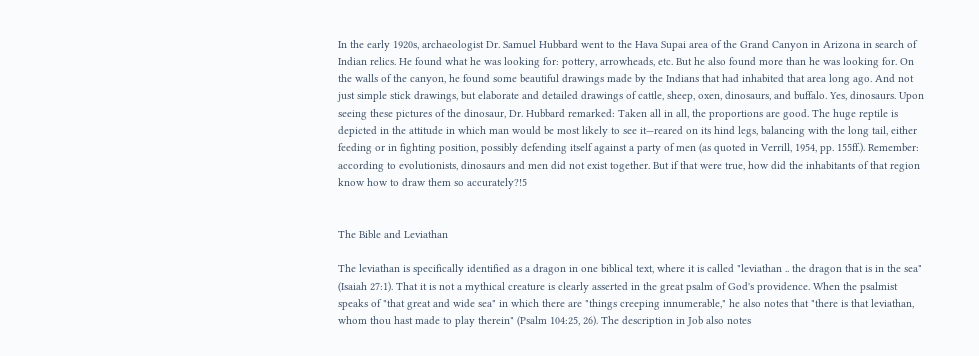In the early 1920s, archaeologist Dr. Samuel Hubbard went to the Hava Supai area of the Grand Canyon in Arizona in search of Indian relics. He found what he was looking for: pottery, arrowheads, etc. But he also found more than he was looking for. On the walls of the canyon, he found some beautiful drawings made by the Indians that had inhabited that area long ago. And not just simple stick drawings, but elaborate and detailed drawings of cattle, sheep, oxen, dinosaurs, and buffalo. Yes, dinosaurs. Upon seeing these pictures of the dinosaur, Dr. Hubbard remarked: Taken all in all, the proportions are good. The huge reptile is depicted in the attitude in which man would be most likely to see it—reared on its hind legs, balancing with the long tail, either feeding or in fighting position, possibly defending itself against a party of men (as quoted in Verrill, 1954, pp. 155ff.). Remember: according to evolutionists, dinosaurs and men did not exist together. But if that were true, how did the inhabitants of that region know how to draw them so accurately?!5


The Bible and Leviathan

The leviathan is specifically identified as a dragon in one biblical text, where it is called "leviathan .. the dragon that is in the sea" (Isaiah 27:1). That it is not a mythical creature is clearly asserted in the great psalm of God's providence. When the psalmist speaks of "that great and wide sea" in which there are "things creeping innumerable," he also notes that "there is that leviathan, whom thou hast made to play therein" (Psalm 104:25, 26). The description in Job also notes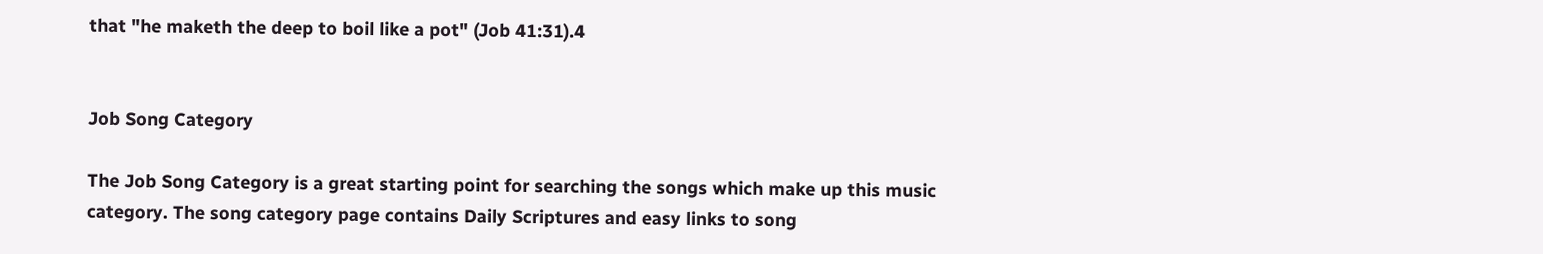that "he maketh the deep to boil like a pot" (Job 41:31).4


Job Song Category

The Job Song Category is a great starting point for searching the songs which make up this music category. The song category page contains Daily Scriptures and easy links to song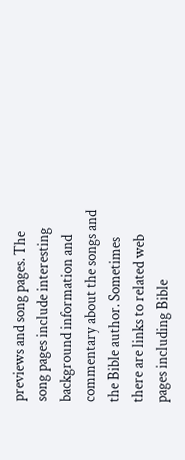previews and song pages. The song pages include interesting background information and commentary about the songs and the Bible author. Sometimes there are links to related web pages including Bible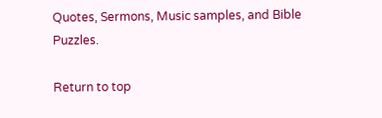Quotes, Sermons, Music samples, and Bible Puzzles.

Return to top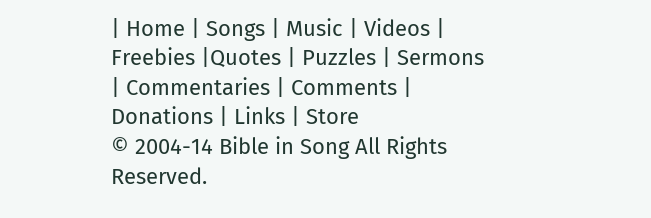| Home | Songs | Music | Videos | Freebies |Quotes | Puzzles | Sermons | Commentaries | Comments | Donations | Links | Store
© 2004-14 Bible in Song All Rights Reserved.